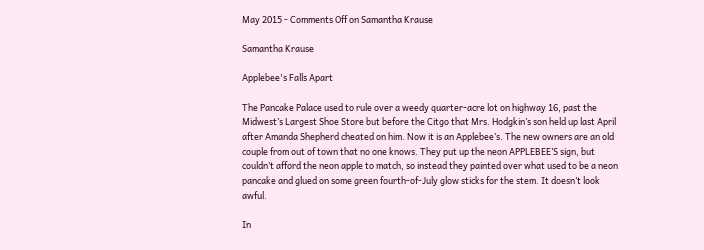May 2015 - Comments Off on Samantha Krause

Samantha Krause

Applebee's Falls Apart

The Pancake Palace used to rule over a weedy quarter-acre lot on highway 16, past the Midwest’s Largest Shoe Store but before the Citgo that Mrs. Hodgkin’s son held up last April after Amanda Shepherd cheated on him. Now it is an Applebee’s. The new owners are an old couple from out of town that no one knows. They put up the neon APPLEBEE’S sign, but couldn’t afford the neon apple to match, so instead they painted over what used to be a neon pancake and glued on some green fourth-of-July glow sticks for the stem. It doesn’t look awful.

In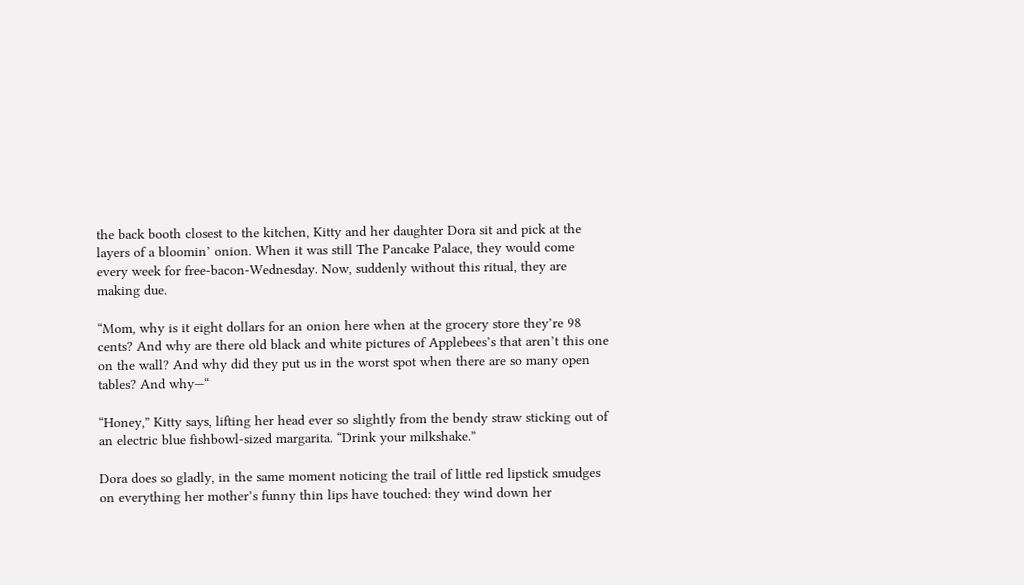the back booth closest to the kitchen, Kitty and her daughter Dora sit and pick at the layers of a bloomin’ onion. When it was still The Pancake Palace, they would come every week for free-bacon-Wednesday. Now, suddenly without this ritual, they are making due.

“Mom, why is it eight dollars for an onion here when at the grocery store they’re 98 cents? And why are there old black and white pictures of Applebees’s that aren’t this one on the wall? And why did they put us in the worst spot when there are so many open tables? And why—“

“Honey,” Kitty says, lifting her head ever so slightly from the bendy straw sticking out of an electric blue fishbowl-sized margarita. “Drink your milkshake.”

Dora does so gladly, in the same moment noticing the trail of little red lipstick smudges on everything her mother’s funny thin lips have touched: they wind down her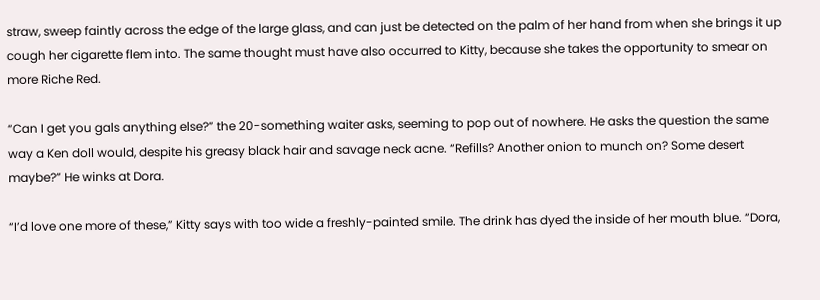straw, sweep faintly across the edge of the large glass, and can just be detected on the palm of her hand from when she brings it up cough her cigarette flem into. The same thought must have also occurred to Kitty, because she takes the opportunity to smear on more Riche Red.

“Can I get you gals anything else?” the 20-something waiter asks, seeming to pop out of nowhere. He asks the question the same way a Ken doll would, despite his greasy black hair and savage neck acne. “Refills? Another onion to munch on? Some desert maybe?” He winks at Dora.

“I’d love one more of these,” Kitty says with too wide a freshly-painted smile. The drink has dyed the inside of her mouth blue. “Dora,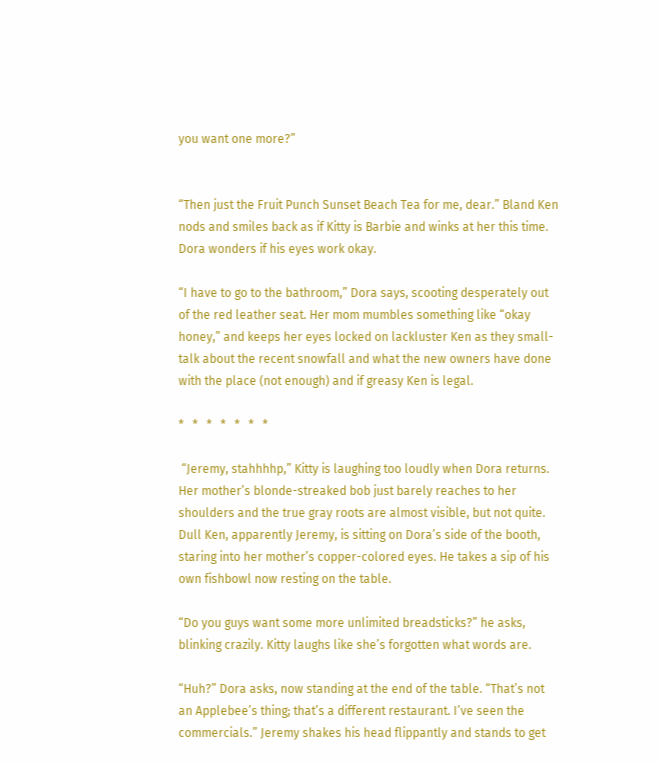you want one more?”


“Then just the Fruit Punch Sunset Beach Tea for me, dear.” Bland Ken nods and smiles back as if Kitty is Barbie and winks at her this time. Dora wonders if his eyes work okay.

“I have to go to the bathroom,” Dora says, scooting desperately out of the red leather seat. Her mom mumbles something like “okay honey,” and keeps her eyes locked on lackluster Ken as they small-talk about the recent snowfall and what the new owners have done with the place (not enough) and if greasy Ken is legal.

*   *   *   *   *   *   *

 “Jeremy, stahhhhp,” Kitty is laughing too loudly when Dora returns. Her mother’s blonde-streaked bob just barely reaches to her shoulders and the true gray roots are almost visible, but not quite. Dull Ken, apparently Jeremy, is sitting on Dora’s side of the booth, staring into her mother’s copper-colored eyes. He takes a sip of his own fishbowl now resting on the table.

“Do you guys want some more unlimited breadsticks?” he asks, blinking crazily. Kitty laughs like she’s forgotten what words are.

“Huh?” Dora asks, now standing at the end of the table. “That’s not an Applebee’s thing; that’s a different restaurant. I’ve seen the commercials.” Jeremy shakes his head flippantly and stands to get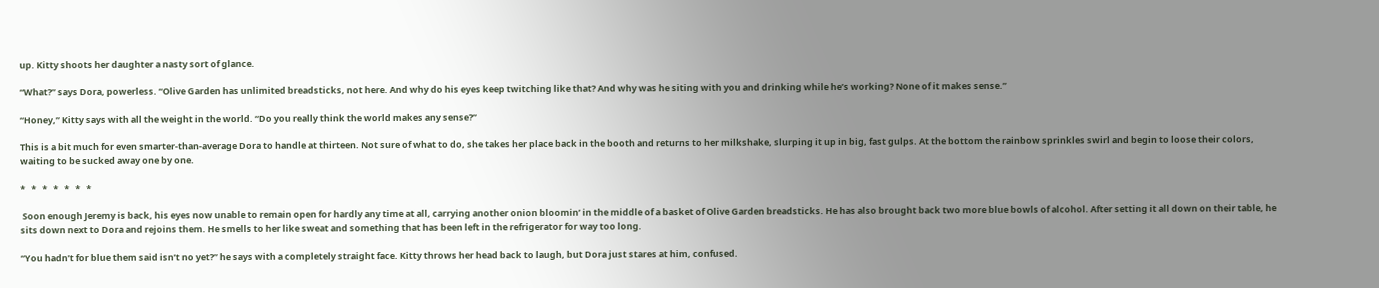up. Kitty shoots her daughter a nasty sort of glance.

“What?” says Dora, powerless. “Olive Garden has unlimited breadsticks, not here. And why do his eyes keep twitching like that? And why was he siting with you and drinking while he’s working? None of it makes sense.”

“Honey,” Kitty says with all the weight in the world. “Do you really think the world makes any sense?”

This is a bit much for even smarter-than-average Dora to handle at thirteen. Not sure of what to do, she takes her place back in the booth and returns to her milkshake, slurping it up in big, fast gulps. At the bottom the rainbow sprinkles swirl and begin to loose their colors, waiting to be sucked away one by one.

*   *   *   *   *   *   *

 Soon enough Jeremy is back, his eyes now unable to remain open for hardly any time at all, carrying another onion bloomin’ in the middle of a basket of Olive Garden breadsticks. He has also brought back two more blue bowls of alcohol. After setting it all down on their table, he sits down next to Dora and rejoins them. He smells to her like sweat and something that has been left in the refrigerator for way too long.

“You hadn’t for blue them said isn’t no yet?” he says with a completely straight face. Kitty throws her head back to laugh, but Dora just stares at him, confused.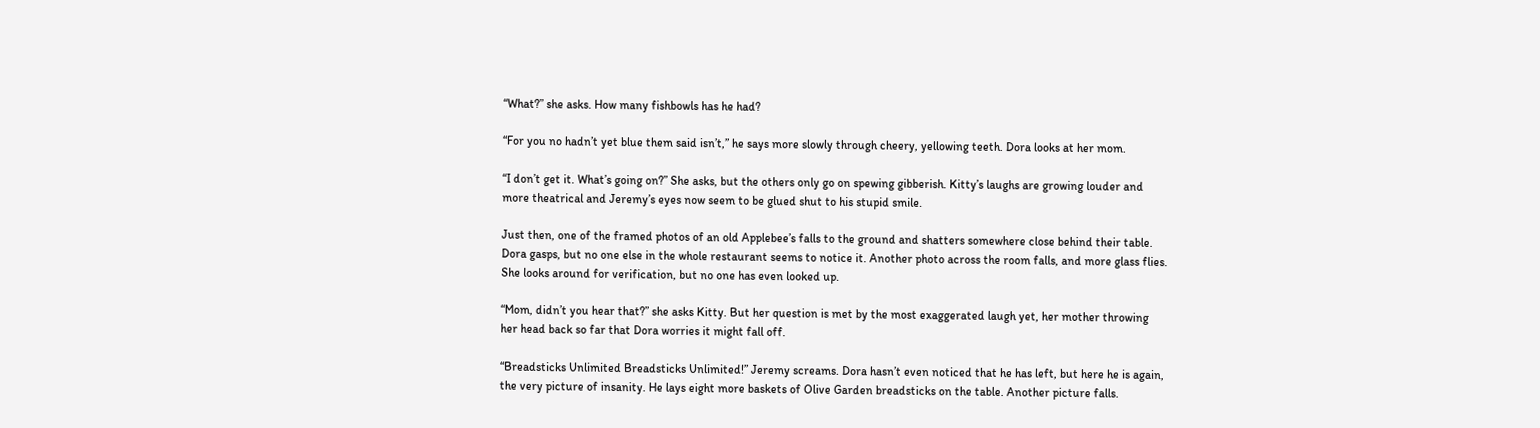“What?” she asks. How many fishbowls has he had?

“For you no hadn’t yet blue them said isn’t,” he says more slowly through cheery, yellowing teeth. Dora looks at her mom.

“I don’t get it. What’s going on?” She asks, but the others only go on spewing gibberish. Kitty’s laughs are growing louder and more theatrical and Jeremy’s eyes now seem to be glued shut to his stupid smile.

Just then, one of the framed photos of an old Applebee’s falls to the ground and shatters somewhere close behind their table. Dora gasps, but no one else in the whole restaurant seems to notice it. Another photo across the room falls, and more glass flies. She looks around for verification, but no one has even looked up.

“Mom, didn’t you hear that?” she asks Kitty. But her question is met by the most exaggerated laugh yet, her mother throwing her head back so far that Dora worries it might fall off.

“Breadsticks Unlimited Breadsticks Unlimited!” Jeremy screams. Dora hasn’t even noticed that he has left, but here he is again, the very picture of insanity. He lays eight more baskets of Olive Garden breadsticks on the table. Another picture falls.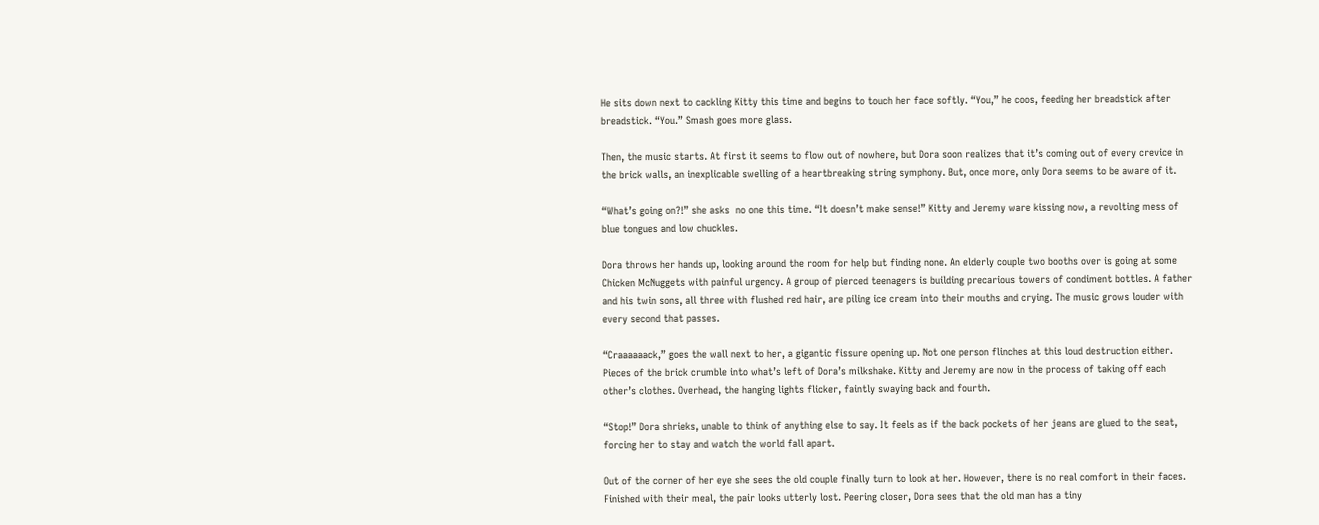He sits down next to cackling Kitty this time and begins to touch her face softly. “You,” he coos, feeding her breadstick after breadstick. “You.” Smash goes more glass.

Then, the music starts. At first it seems to flow out of nowhere, but Dora soon realizes that it’s coming out of every crevice in the brick walls, an inexplicable swelling of a heartbreaking string symphony. But, once more, only Dora seems to be aware of it.

“What’s going on?!” she asks  no one this time. “It doesn’t make sense!” Kitty and Jeremy ware kissing now, a revolting mess of blue tongues and low chuckles.

Dora throws her hands up, looking around the room for help but finding none. An elderly couple two booths over is going at some Chicken McNuggets with painful urgency. A group of pierced teenagers is building precarious towers of condiment bottles. A father and his twin sons, all three with flushed red hair, are piling ice cream into their mouths and crying. The music grows louder with every second that passes.

“Craaaaaack,” goes the wall next to her, a gigantic fissure opening up. Not one person flinches at this loud destruction either. Pieces of the brick crumble into what’s left of Dora’s milkshake. Kitty and Jeremy are now in the process of taking off each other’s clothes. Overhead, the hanging lights flicker, faintly swaying back and fourth.

“Stop!” Dora shrieks, unable to think of anything else to say. It feels as if the back pockets of her jeans are glued to the seat, forcing her to stay and watch the world fall apart.

Out of the corner of her eye she sees the old couple finally turn to look at her. However, there is no real comfort in their faces. Finished with their meal, the pair looks utterly lost. Peering closer, Dora sees that the old man has a tiny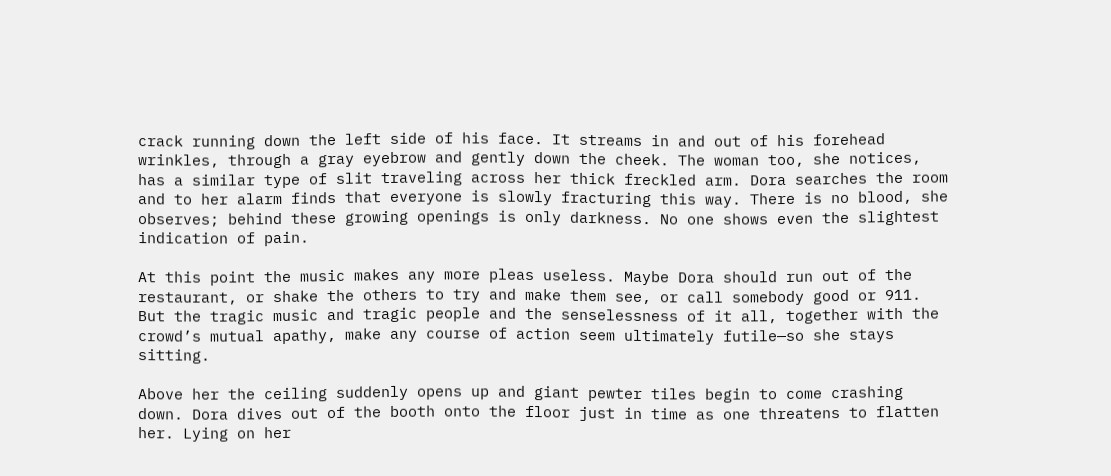crack running down the left side of his face. It streams in and out of his forehead wrinkles, through a gray eyebrow and gently down the cheek. The woman too, she notices, has a similar type of slit traveling across her thick freckled arm. Dora searches the room and to her alarm finds that everyone is slowly fracturing this way. There is no blood, she observes; behind these growing openings is only darkness. No one shows even the slightest indication of pain.

At this point the music makes any more pleas useless. Maybe Dora should run out of the restaurant, or shake the others to try and make them see, or call somebody good or 911. But the tragic music and tragic people and the senselessness of it all, together with the crowd’s mutual apathy, make any course of action seem ultimately futile—so she stays sitting.

Above her the ceiling suddenly opens up and giant pewter tiles begin to come crashing down. Dora dives out of the booth onto the floor just in time as one threatens to flatten her. Lying on her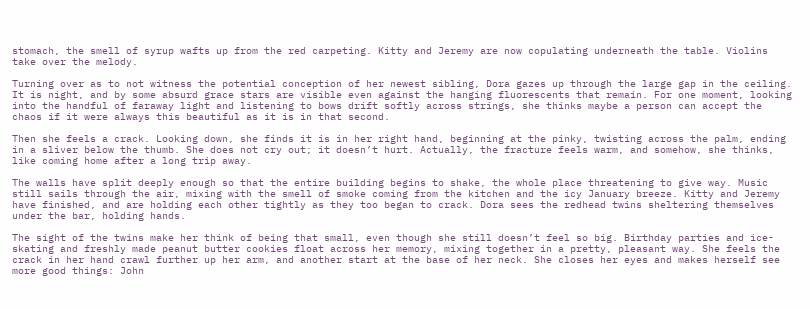stomach, the smell of syrup wafts up from the red carpeting. Kitty and Jeremy are now copulating underneath the table. Violins take over the melody.

Turning over as to not witness the potential conception of her newest sibling, Dora gazes up through the large gap in the ceiling. It is night, and by some absurd grace stars are visible even against the hanging fluorescents that remain. For one moment, looking into the handful of faraway light and listening to bows drift softly across strings, she thinks maybe a person can accept the chaos if it were always this beautiful as it is in that second.

Then she feels a crack. Looking down, she finds it is in her right hand, beginning at the pinky, twisting across the palm, ending in a sliver below the thumb. She does not cry out; it doesn’t hurt. Actually, the fracture feels warm, and somehow, she thinks, like coming home after a long trip away.

The walls have split deeply enough so that the entire building begins to shake, the whole place threatening to give way. Music still sails through the air, mixing with the smell of smoke coming from the kitchen and the icy January breeze. Kitty and Jeremy have finished, and are holding each other tightly as they too began to crack. Dora sees the redhead twins sheltering themselves under the bar, holding hands.

The sight of the twins make her think of being that small, even though she still doesn’t feel so big. Birthday parties and ice-skating and freshly made peanut butter cookies float across her memory, mixing together in a pretty, pleasant way. She feels the crack in her hand crawl further up her arm, and another start at the base of her neck. She closes her eyes and makes herself see more good things: John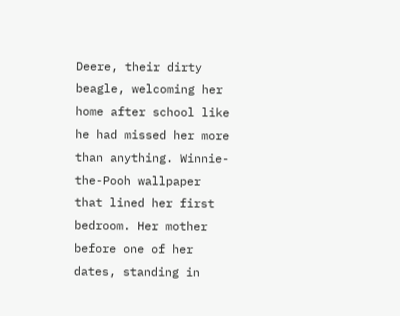Deere, their dirty beagle, welcoming her home after school like he had missed her more than anything. Winnie-the-Pooh wallpaper that lined her first bedroom. Her mother before one of her dates, standing in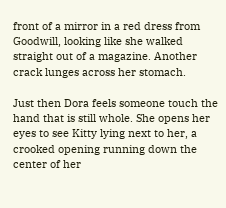front of a mirror in a red dress from Goodwill, looking like she walked straight out of a magazine. Another crack lunges across her stomach.

Just then Dora feels someone touch the hand that is still whole. She opens her eyes to see Kitty lying next to her, a crooked opening running down the center of her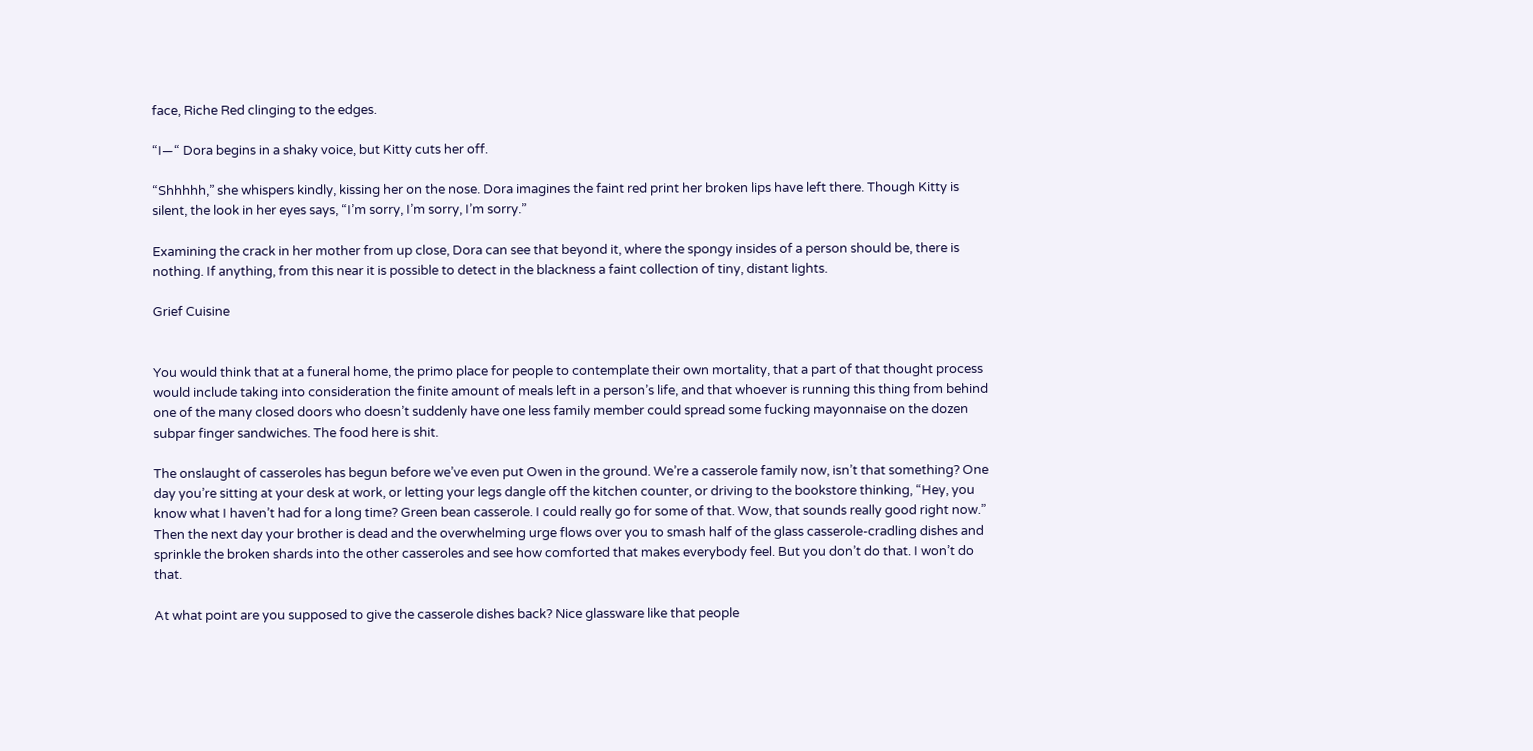face, Riche Red clinging to the edges.

“I—“ Dora begins in a shaky voice, but Kitty cuts her off.

“Shhhhh,” she whispers kindly, kissing her on the nose. Dora imagines the faint red print her broken lips have left there. Though Kitty is silent, the look in her eyes says, “I’m sorry, I’m sorry, I’m sorry.”

Examining the crack in her mother from up close, Dora can see that beyond it, where the spongy insides of a person should be, there is nothing. If anything, from this near it is possible to detect in the blackness a faint collection of tiny, distant lights.

Grief Cuisine


You would think that at a funeral home, the primo place for people to contemplate their own mortality, that a part of that thought process would include taking into consideration the finite amount of meals left in a person’s life, and that whoever is running this thing from behind one of the many closed doors who doesn’t suddenly have one less family member could spread some fucking mayonnaise on the dozen subpar finger sandwiches. The food here is shit.

The onslaught of casseroles has begun before we’ve even put Owen in the ground. We’re a casserole family now, isn’t that something? One day you’re sitting at your desk at work, or letting your legs dangle off the kitchen counter, or driving to the bookstore thinking, “Hey, you know what I haven’t had for a long time? Green bean casserole. I could really go for some of that. Wow, that sounds really good right now.” Then the next day your brother is dead and the overwhelming urge flows over you to smash half of the glass casserole-cradling dishes and sprinkle the broken shards into the other casseroles and see how comforted that makes everybody feel. But you don’t do that. I won’t do that.

At what point are you supposed to give the casserole dishes back? Nice glassware like that people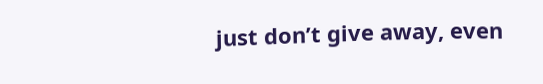just don’t give away, even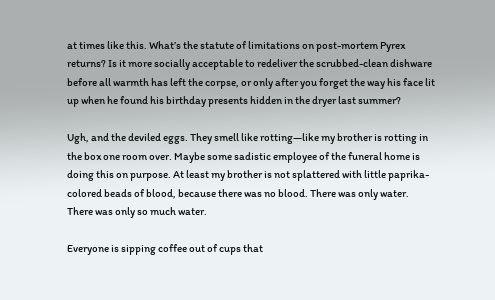at times like this. What’s the statute of limitations on post-mortem Pyrex returns? Is it more socially acceptable to redeliver the scrubbed-clean dishware before all warmth has left the corpse, or only after you forget the way his face lit up when he found his birthday presents hidden in the dryer last summer?

Ugh, and the deviled eggs. They smell like rotting—like my brother is rotting in the box one room over. Maybe some sadistic employee of the funeral home is doing this on purpose. At least my brother is not splattered with little paprika-colored beads of blood, because there was no blood. There was only water. There was only so much water.

Everyone is sipping coffee out of cups that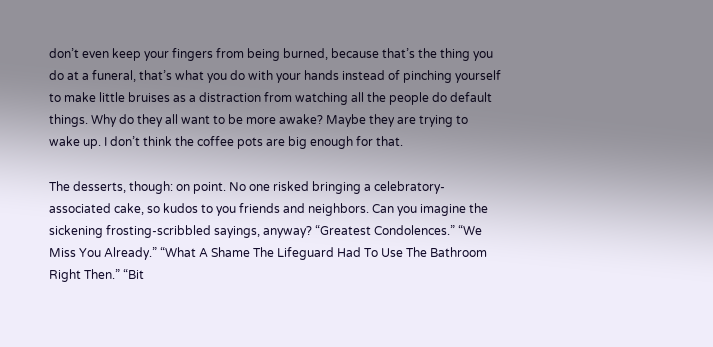don’t even keep your fingers from being burned, because that’s the thing you do at a funeral, that’s what you do with your hands instead of pinching yourself to make little bruises as a distraction from watching all the people do default things. Why do they all want to be more awake? Maybe they are trying to wake up. I don’t think the coffee pots are big enough for that.

The desserts, though: on point. No one risked bringing a celebratory-associated cake, so kudos to you friends and neighbors. Can you imagine the sickening frosting-scribbled sayings, anyway? “Greatest Condolences.” “We Miss You Already.” “What A Shame The Lifeguard Had To Use The Bathroom Right Then.” “Bit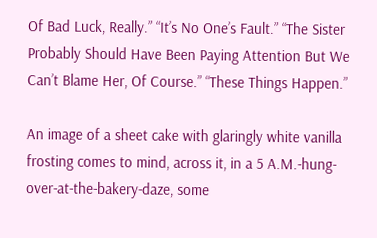Of Bad Luck, Really.” “It’s No One’s Fault.” “The Sister Probably Should Have Been Paying Attention But We Can’t Blame Her, Of Course.” “These Things Happen.”

An image of a sheet cake with glaringly white vanilla frosting comes to mind, across it, in a 5 A.M.-hung-over-at-the-bakery-daze, some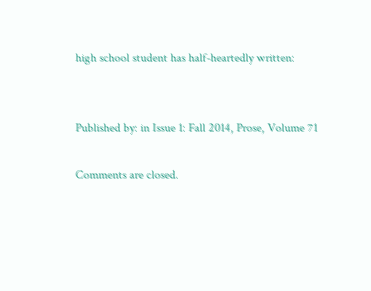high school student has half-heartedly written:


Published by: in Issue 1: Fall 2014, Prose, Volume 71

Comments are closed.